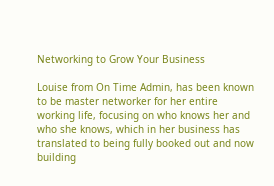Networking to Grow Your Business

Louise from On Time Admin, has been known to be master networker for her entire working life, focusing on who knows her and who she knows, which in her business has translated to being fully booked out and now building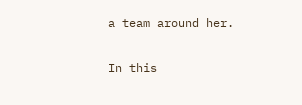a team around her.

In this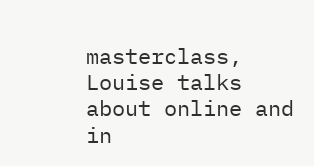masterclass, Louise talks about online and in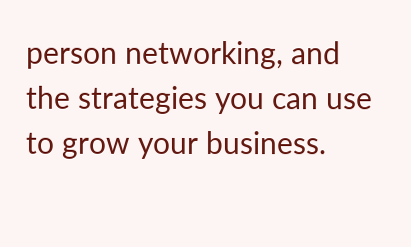person networking, and the strategies you can use to grow your business.